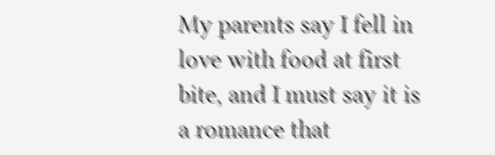My parents say I fell in love with food at first bite, and I must say it is a romance that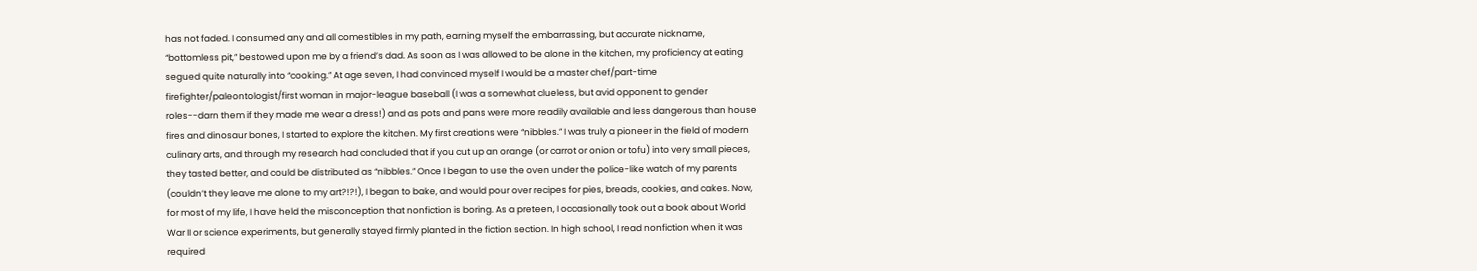has not faded. I consumed any and all comestibles in my path, earning myself the embarrassing, but accurate nickname, “bottomless pit,” bestowed upon me by a friend’s dad. As soon as I was allowed to be alone in the kitchen, my proficiency at eating segued quite naturally into “cooking.” At age seven, I had convinced myself I would be a master chef/part-time firefighter/paleontologist/first woman in major-league baseball (I was a somewhat clueless, but avid opponent to gender roles--darn them if they made me wear a dress!) and as pots and pans were more readily available and less dangerous than house fires and dinosaur bones, I started to explore the kitchen. My first creations were “nibbles.” I was truly a pioneer in the field of modern culinary arts, and through my research had concluded that if you cut up an orange (or carrot or onion or tofu) into very small pieces, they tasted better, and could be distributed as “nibbles.” Once I began to use the oven under the police-like watch of my parents (couldn’t they leave me alone to my art?!?!), I began to bake, and would pour over recipes for pies, breads, cookies, and cakes. Now, for most of my life, I have held the misconception that nonfiction is boring. As a preteen, I occasionally took out a book about World War II or science experiments, but generally stayed firmly planted in the fiction section. In high school, I read nonfiction when it was required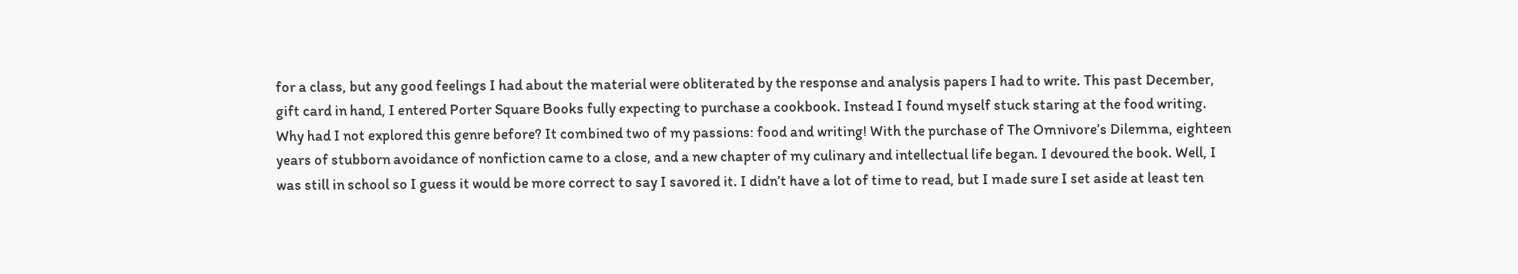for a class, but any good feelings I had about the material were obliterated by the response and analysis papers I had to write. This past December, gift card in hand, I entered Porter Square Books fully expecting to purchase a cookbook. Instead I found myself stuck staring at the food writing. Why had I not explored this genre before? It combined two of my passions: food and writing! With the purchase of The Omnivore’s Dilemma, eighteen years of stubborn avoidance of nonfiction came to a close, and a new chapter of my culinary and intellectual life began. I devoured the book. Well, I was still in school so I guess it would be more correct to say I savored it. I didn’t have a lot of time to read, but I made sure I set aside at least ten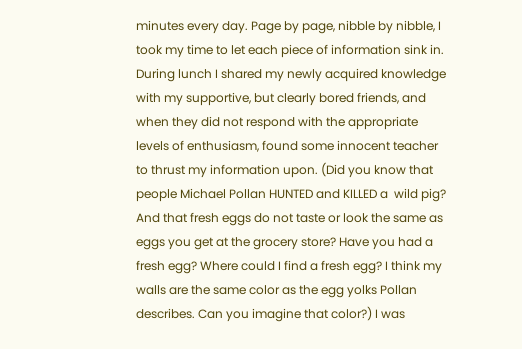minutes every day. Page by page, nibble by nibble, I took my time to let each piece of information sink in. During lunch I shared my newly acquired knowledge with my supportive, but clearly bored friends, and when they did not respond with the appropriate levels of enthusiasm, found some innocent teacher to thrust my information upon. (Did you know that people Michael Pollan HUNTED and KILLED a  wild pig? And that fresh eggs do not taste or look the same as eggs you get at the grocery store? Have you had a fresh egg? Where could I find a fresh egg? I think my walls are the same color as the egg yolks Pollan describes. Can you imagine that color?) I was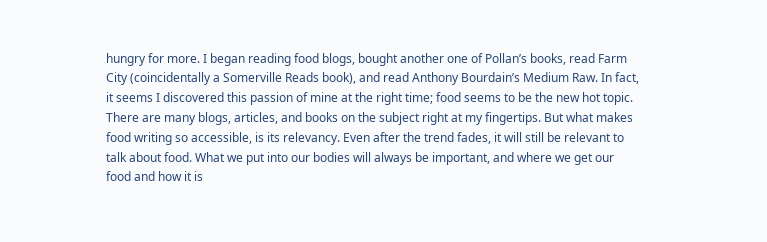hungry for more. I began reading food blogs, bought another one of Pollan’s books, read Farm City (coincidentally a Somerville Reads book), and read Anthony Bourdain’s Medium Raw. In fact, it seems I discovered this passion of mine at the right time; food seems to be the new hot topic. There are many blogs, articles, and books on the subject right at my fingertips. But what makes food writing so accessible, is its relevancy. Even after the trend fades, it will still be relevant to talk about food. What we put into our bodies will always be important, and where we get our food and how it is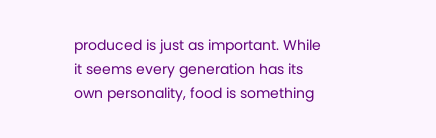produced is just as important. While it seems every generation has its own personality, food is something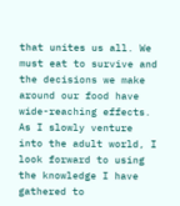that unites us all. We must eat to survive and the decisions we make around our food have wide-reaching effects. As I slowly venture into the adult world, I look forward to using the knowledge I have gathered to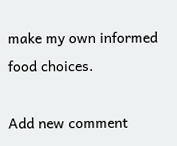make my own informed food choices.

Add new comment